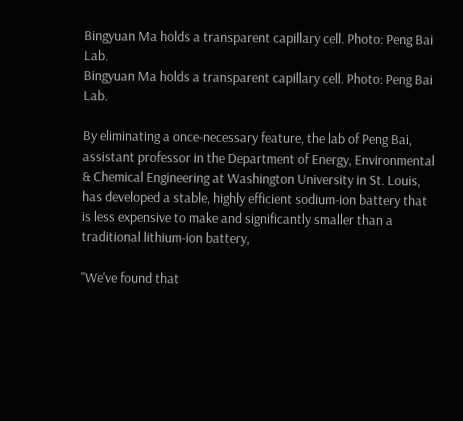Bingyuan Ma holds a transparent capillary cell. Photo: Peng Bai Lab.
Bingyuan Ma holds a transparent capillary cell. Photo: Peng Bai Lab.

By eliminating a once-necessary feature, the lab of Peng Bai, assistant professor in the Department of Energy, Environmental & Chemical Engineering at Washington University in St. Louis, has developed a stable, highly efficient sodium-ion battery that is less expensive to make and significantly smaller than a traditional lithium-ion battery,

"We've found that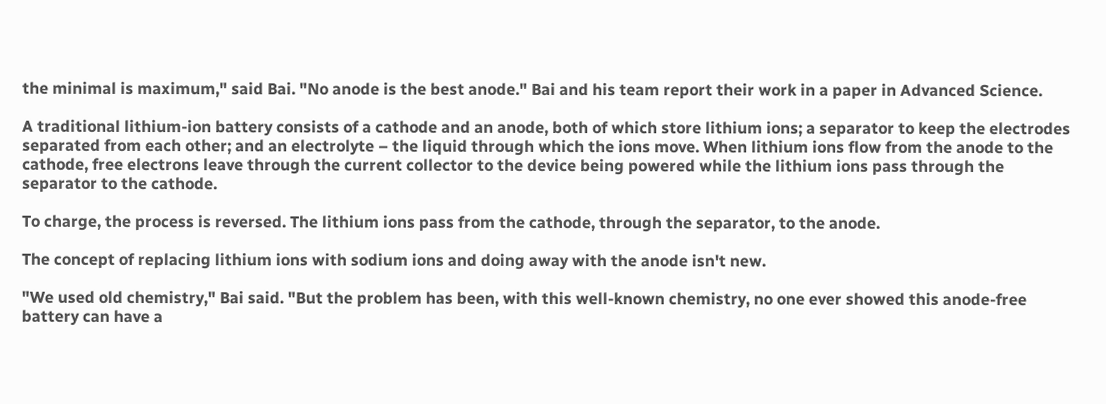the minimal is maximum," said Bai. "No anode is the best anode." Bai and his team report their work in a paper in Advanced Science.

A traditional lithium-ion battery consists of a cathode and an anode, both of which store lithium ions; a separator to keep the electrodes separated from each other; and an electrolyte – the liquid through which the ions move. When lithium ions flow from the anode to the cathode, free electrons leave through the current collector to the device being powered while the lithium ions pass through the separator to the cathode.

To charge, the process is reversed. The lithium ions pass from the cathode, through the separator, to the anode.

The concept of replacing lithium ions with sodium ions and doing away with the anode isn't new.

"We used old chemistry," Bai said. "But the problem has been, with this well-known chemistry, no one ever showed this anode-free battery can have a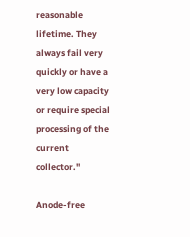reasonable lifetime. They always fail very quickly or have a very low capacity or require special processing of the current collector."

Anode-free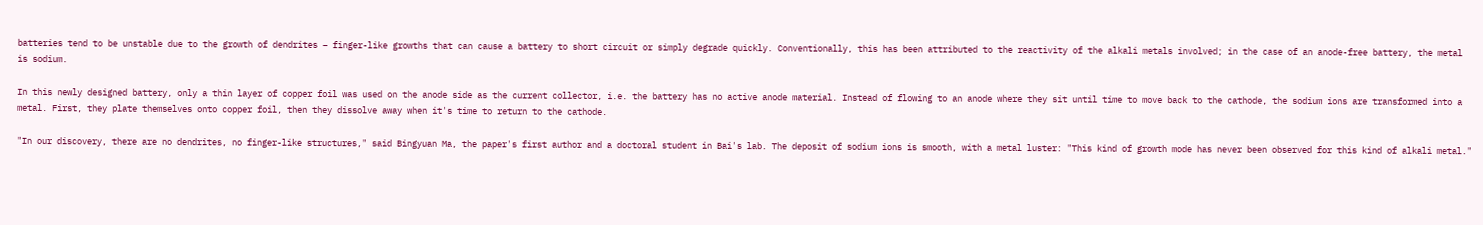batteries tend to be unstable due to the growth of dendrites – finger-like growths that can cause a battery to short circuit or simply degrade quickly. Conventionally, this has been attributed to the reactivity of the alkali metals involved; in the case of an anode-free battery, the metal is sodium.

In this newly designed battery, only a thin layer of copper foil was used on the anode side as the current collector, i.e. the battery has no active anode material. Instead of flowing to an anode where they sit until time to move back to the cathode, the sodium ions are transformed into a metal. First, they plate themselves onto copper foil, then they dissolve away when it's time to return to the cathode.

"In our discovery, there are no dendrites, no finger-like structures," said Bingyuan Ma, the paper's first author and a doctoral student in Bai's lab. The deposit of sodium ions is smooth, with a metal luster: "This kind of growth mode has never been observed for this kind of alkali metal."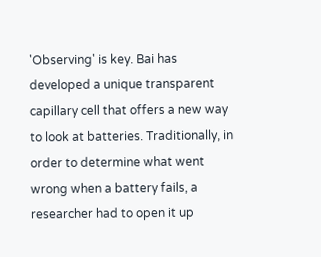'Observing' is key. Bai has developed a unique transparent capillary cell that offers a new way to look at batteries. Traditionally, in order to determine what went wrong when a battery fails, a researcher had to open it up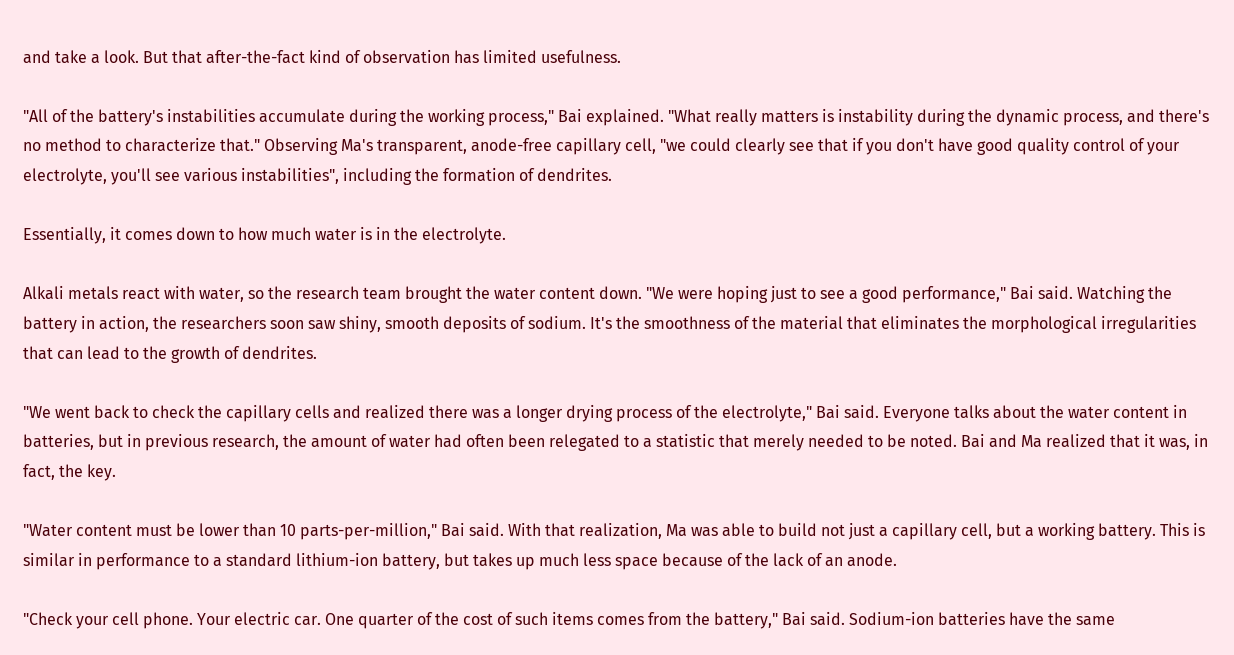and take a look. But that after-the-fact kind of observation has limited usefulness.

"All of the battery's instabilities accumulate during the working process," Bai explained. "What really matters is instability during the dynamic process, and there's no method to characterize that." Observing Ma's transparent, anode-free capillary cell, "we could clearly see that if you don't have good quality control of your electrolyte, you'll see various instabilities", including the formation of dendrites.

Essentially, it comes down to how much water is in the electrolyte.

Alkali metals react with water, so the research team brought the water content down. "We were hoping just to see a good performance," Bai said. Watching the battery in action, the researchers soon saw shiny, smooth deposits of sodium. It's the smoothness of the material that eliminates the morphological irregularities that can lead to the growth of dendrites.

"We went back to check the capillary cells and realized there was a longer drying process of the electrolyte," Bai said. Everyone talks about the water content in batteries, but in previous research, the amount of water had often been relegated to a statistic that merely needed to be noted. Bai and Ma realized that it was, in fact, the key.

"Water content must be lower than 10 parts-per-million," Bai said. With that realization, Ma was able to build not just a capillary cell, but a working battery. This is similar in performance to a standard lithium-ion battery, but takes up much less space because of the lack of an anode.

"Check your cell phone. Your electric car. One quarter of the cost of such items comes from the battery," Bai said. Sodium-ion batteries have the same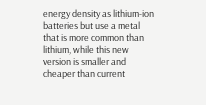energy density as lithium-ion batteries but use a metal that is more common than lithium, while this new version is smaller and cheaper than current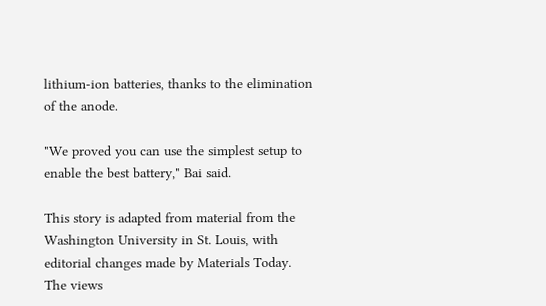lithium-ion batteries, thanks to the elimination of the anode.

"We proved you can use the simplest setup to enable the best battery," Bai said.

This story is adapted from material from the Washington University in St. Louis, with editorial changes made by Materials Today. The views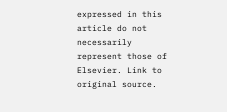expressed in this article do not necessarily represent those of Elsevier. Link to original source.